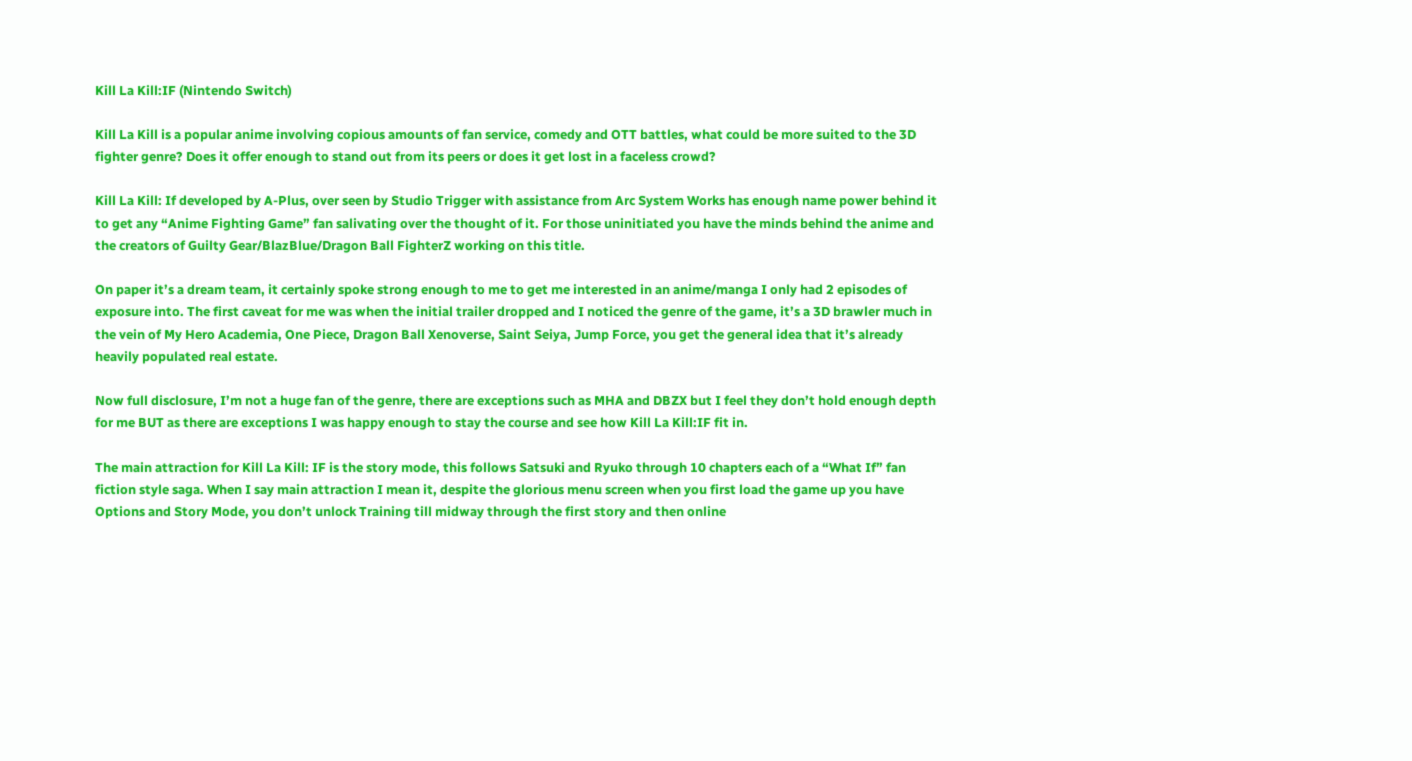Kill La Kill:IF (Nintendo Switch)

Kill La Kill is a popular anime involving copious amounts of fan service, comedy and OTT battles, what could be more suited to the 3D fighter genre? Does it offer enough to stand out from its peers or does it get lost in a faceless crowd?

Kill La Kill: If developed by A-Plus, over seen by Studio Trigger with assistance from Arc System Works has enough name power behind it to get any “Anime Fighting Game” fan salivating over the thought of it. For those uninitiated you have the minds behind the anime and the creators of Guilty Gear/BlazBlue/Dragon Ball FighterZ working on this title.

On paper it’s a dream team, it certainly spoke strong enough to me to get me interested in an anime/manga I only had 2 episodes of exposure into. The first caveat for me was when the initial trailer dropped and I noticed the genre of the game, it’s a 3D brawler much in the vein of My Hero Academia, One Piece, Dragon Ball Xenoverse, Saint Seiya, Jump Force, you get the general idea that it’s already heavily populated real estate.

Now full disclosure, I’m not a huge fan of the genre, there are exceptions such as MHA and DBZX but I feel they don’t hold enough depth for me BUT as there are exceptions I was happy enough to stay the course and see how Kill La Kill:IF fit in.

The main attraction for Kill La Kill: IF is the story mode, this follows Satsuki and Ryuko through 10 chapters each of a “What If” fan fiction style saga. When I say main attraction I mean it, despite the glorious menu screen when you first load the game up you have Options and Story Mode, you don’t unlock Training till midway through the first story and then online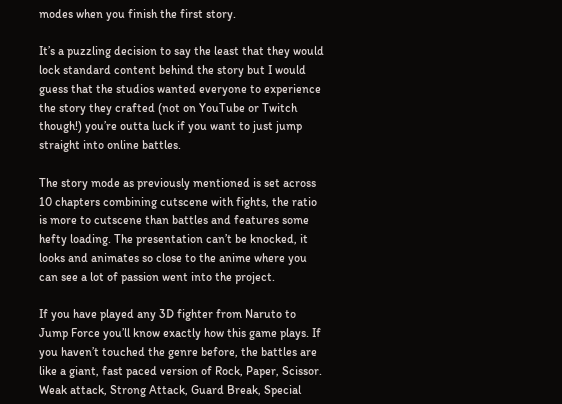modes when you finish the first story.

It’s a puzzling decision to say the least that they would lock standard content behind the story but I would guess that the studios wanted everyone to experience the story they crafted (not on YouTube or Twitch though!) you’re outta luck if you want to just jump straight into online battles.

The story mode as previously mentioned is set across 10 chapters combining cutscene with fights, the ratio is more to cutscene than battles and features some hefty loading. The presentation can’t be knocked, it looks and animates so close to the anime where you can see a lot of passion went into the project.

If you have played any 3D fighter from Naruto to Jump Force you’ll know exactly how this game plays. If you haven’t touched the genre before, the battles are like a giant, fast paced version of Rock, Paper, Scissor. Weak attack, Strong Attack, Guard Break, Special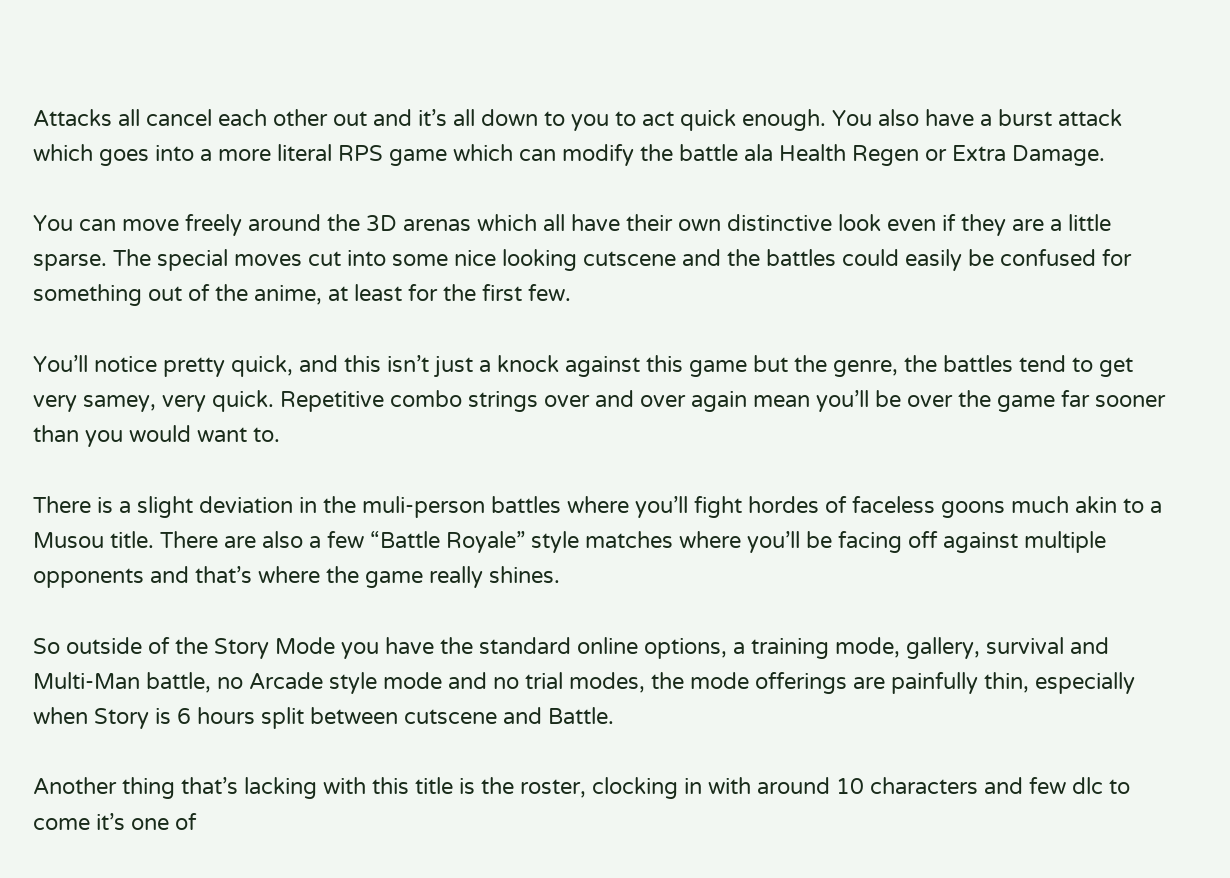Attacks all cancel each other out and it’s all down to you to act quick enough. You also have a burst attack which goes into a more literal RPS game which can modify the battle ala Health Regen or Extra Damage.

You can move freely around the 3D arenas which all have their own distinctive look even if they are a little sparse. The special moves cut into some nice looking cutscene and the battles could easily be confused for something out of the anime, at least for the first few.

You’ll notice pretty quick, and this isn’t just a knock against this game but the genre, the battles tend to get very samey, very quick. Repetitive combo strings over and over again mean you’ll be over the game far sooner than you would want to.

There is a slight deviation in the muli-person battles where you’ll fight hordes of faceless goons much akin to a Musou title. There are also a few “Battle Royale” style matches where you’ll be facing off against multiple opponents and that’s where the game really shines.

So outside of the Story Mode you have the standard online options, a training mode, gallery, survival and Multi-Man battle, no Arcade style mode and no trial modes, the mode offerings are painfully thin, especially when Story is 6 hours split between cutscene and Battle.

Another thing that’s lacking with this title is the roster, clocking in with around 10 characters and few dlc to come it’s one of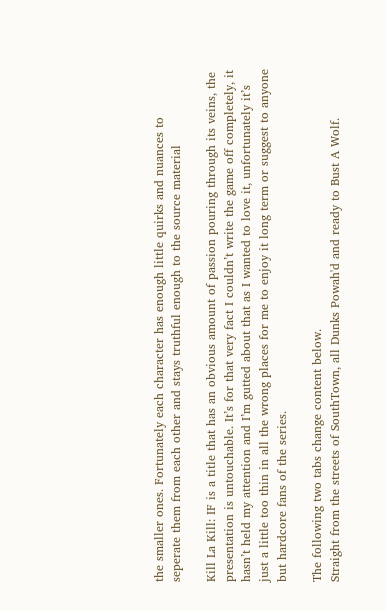the smaller ones. Fortunately each character has enough little quirks and nuances to seperate them from each other and stays truthful enough to the source material

Kill La Kill: IF is a title that has an obvious amount of passion pouring through its veins, the presentation is untouchable. It’s for that very fact I couldn’t write the game off completely, it hasn’t held my attention and I’m gutted about that as I wanted to love it, unfortunately it’s just a little too thin in all the wrong places for me to enjoy it long term or suggest to anyone but hardcore fans of the series.

The following two tabs change content below.
Straight from the streets of SouthTown, all Dunks Powah'd and ready to Bust A Wolf.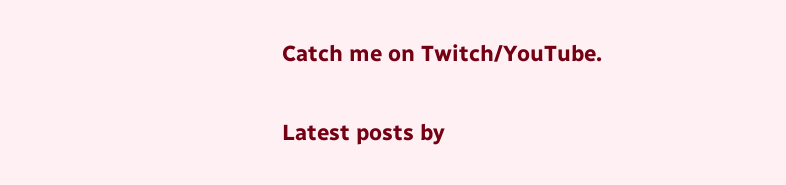Catch me on Twitch/YouTube.

Latest posts by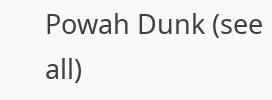Powah Dunk (see all)